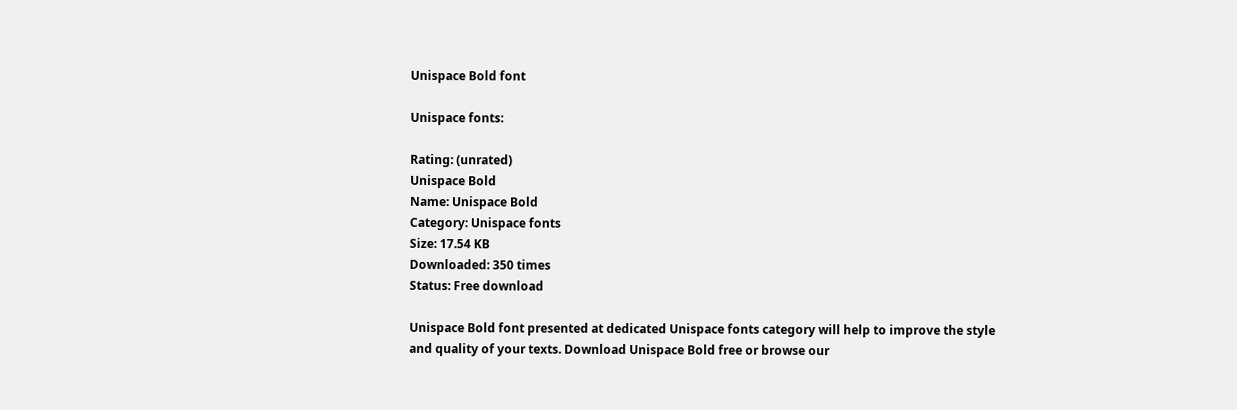Unispace Bold font

Unispace fonts:

Rating: (unrated)
Unispace Bold
Name: Unispace Bold
Category: Unispace fonts
Size: 17.54 KB
Downloaded: 350 times
Status: Free download

Unispace Bold font presented at dedicated Unispace fonts category will help to improve the style and quality of your texts. Download Unispace Bold free or browse our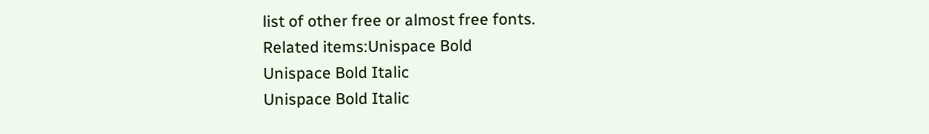list of other free or almost free fonts.
Related items:Unispace Bold
Unispace Bold Italic
Unispace Bold Italic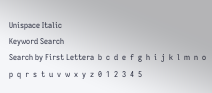Unispace Italic
Keyword Search
Search by First Lettera  b  c  d  e  f  g  h  i  j  k  l  m  n  o  p  q  r  s  t  u  v  w  x  y  z  0  1  2  3  4  5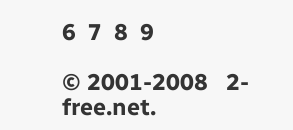6  7  8  9

© 2001-2008   2-free.net.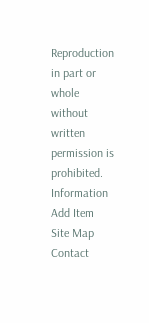Reproduction in part or whole without written permission is prohibited.
Information   Add Item   Site Map   Contact